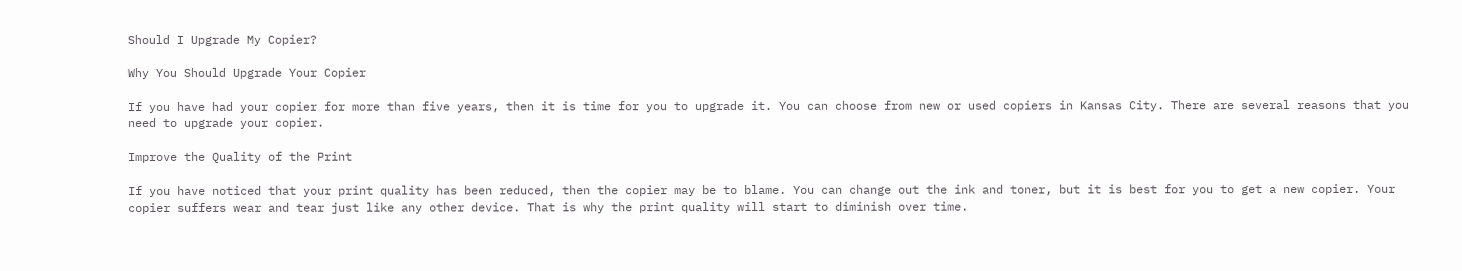Should I Upgrade My Copier?

Why You Should Upgrade Your Copier

If you have had your copier for more than five years, then it is time for you to upgrade it. You can choose from new or used copiers in Kansas City. There are several reasons that you need to upgrade your copier.

Improve the Quality of the Print

If you have noticed that your print quality has been reduced, then the copier may be to blame. You can change out the ink and toner, but it is best for you to get a new copier. Your copier suffers wear and tear just like any other device. That is why the print quality will start to diminish over time.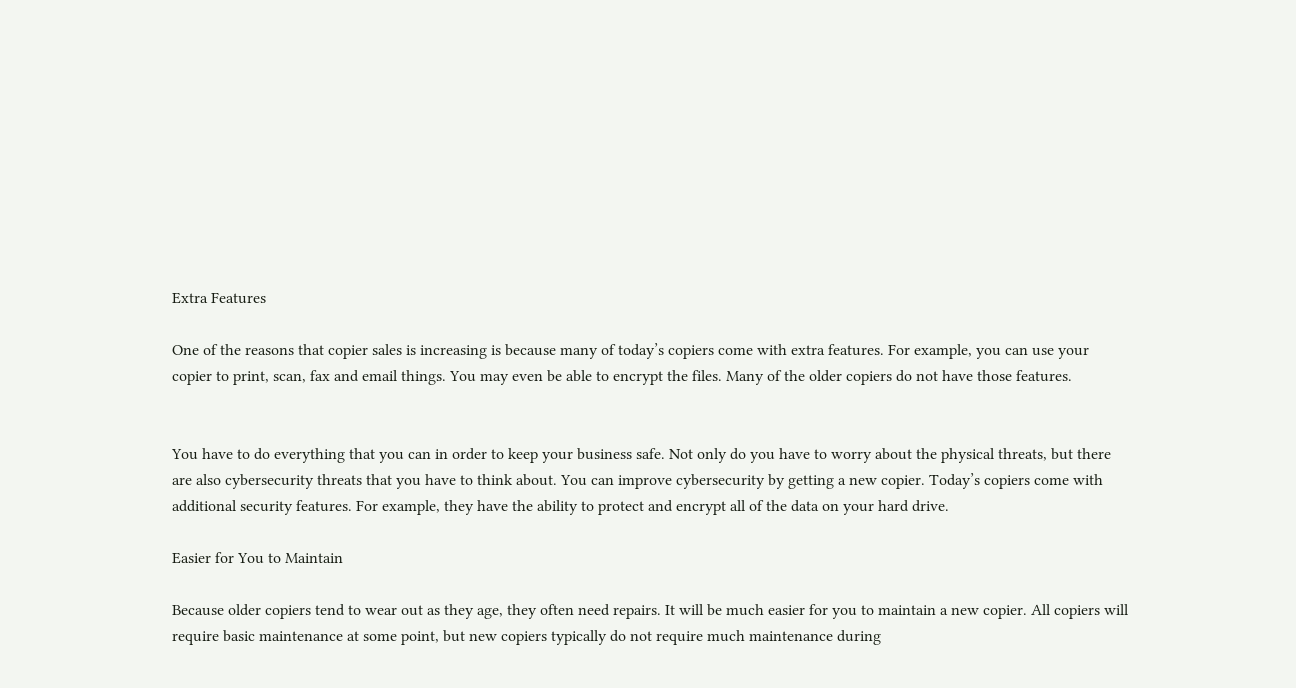Extra Features

One of the reasons that copier sales is increasing is because many of today’s copiers come with extra features. For example, you can use your copier to print, scan, fax and email things. You may even be able to encrypt the files. Many of the older copiers do not have those features.


You have to do everything that you can in order to keep your business safe. Not only do you have to worry about the physical threats, but there are also cybersecurity threats that you have to think about. You can improve cybersecurity by getting a new copier. Today’s copiers come with additional security features. For example, they have the ability to protect and encrypt all of the data on your hard drive.

Easier for You to Maintain

Because older copiers tend to wear out as they age, they often need repairs. It will be much easier for you to maintain a new copier. All copiers will require basic maintenance at some point, but new copiers typically do not require much maintenance during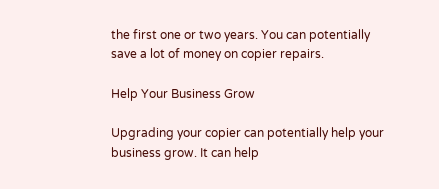the first one or two years. You can potentially save a lot of money on copier repairs.

Help Your Business Grow

Upgrading your copier can potentially help your business grow. It can help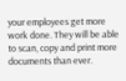your employees get more work done. They will be able to scan, copy and print more documents than ever.